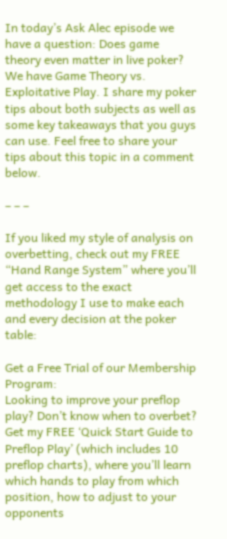In today’s Ask Alec episode we have a question: Does game theory even matter in live poker? We have Game Theory vs. Exploitative Play. I share my poker tips about both subjects as well as some key takeaways that you guys can use. Feel free to share your tips about this topic in a comment below.

– – –

If you liked my style of analysis on overbetting, check out my FREE “Hand Range System” where you’ll get access to the exact methodology I use to make each and every decision at the poker table:

Get a Free Trial of our Membership Program:
Looking to improve your preflop play? Don’t know when to overbet? Get my FREE ‘Quick Start Guide to Preflop Play’ (which includes 10 preflop charts), where you’ll learn which hands to play from which position, how to adjust to your opponents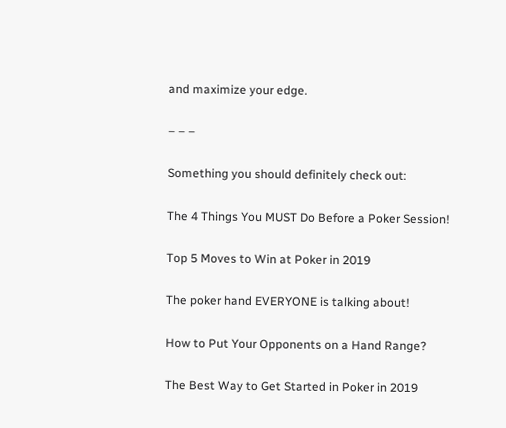and maximize your edge.

– – –

Something you should definitely check out:

The 4 Things You MUST Do Before a Poker Session!

Top 5 Moves to Win at Poker in 2019

The poker hand EVERYONE is talking about!

How to Put Your Opponents on a Hand Range?

The Best Way to Get Started in Poker in 2019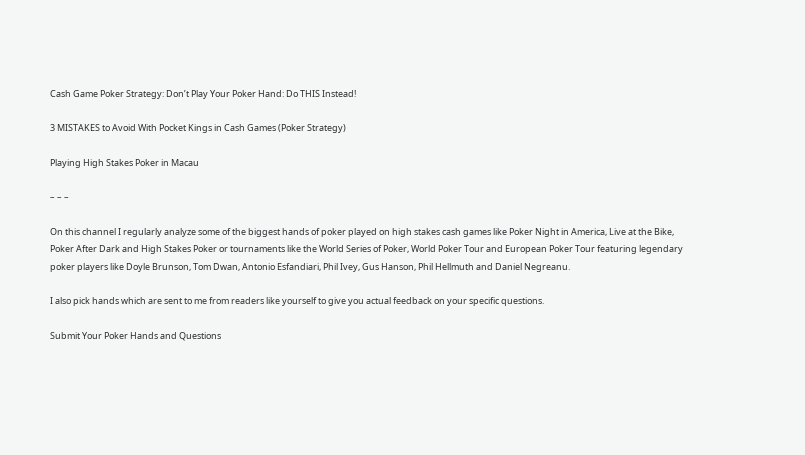Cash Game Poker Strategy: Don’t Play Your Poker Hand: Do THIS Instead!

3 MISTAKES to Avoid With Pocket Kings in Cash Games (Poker Strategy)

Playing High Stakes Poker in Macau

– – –

On this channel I regularly analyze some of the biggest hands of poker played on high stakes cash games like Poker Night in America, Live at the Bike, Poker After Dark and High Stakes Poker or tournaments like the World Series of Poker, World Poker Tour and European Poker Tour featuring legendary poker players like Doyle Brunson, Tom Dwan, Antonio Esfandiari, Phil Ivey, Gus Hanson, Phil Hellmuth and Daniel Negreanu.

I also pick hands which are sent to me from readers like yourself to give you actual feedback on your specific questions.

Submit Your Poker Hands and Questions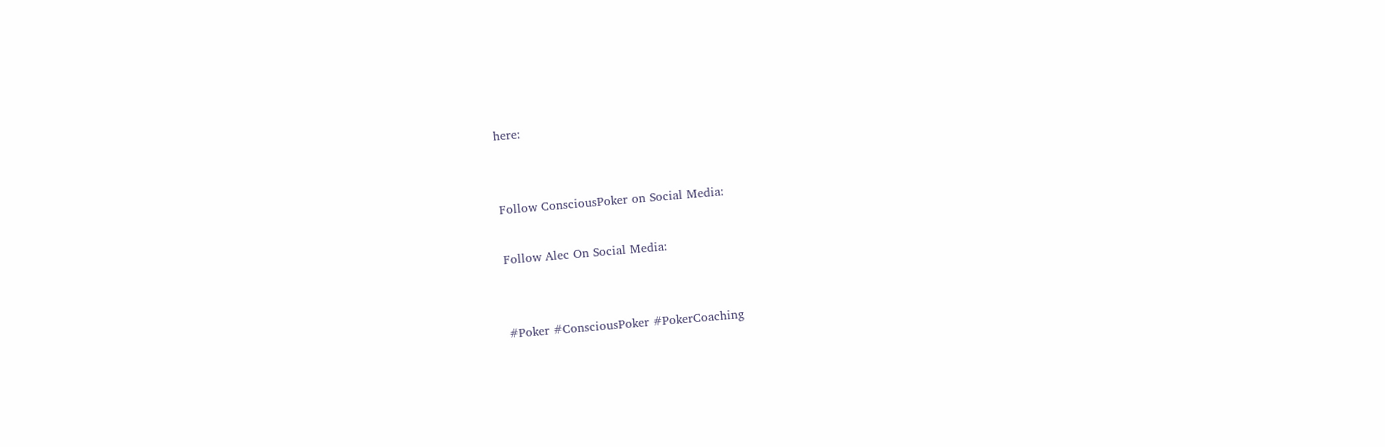here:


Follow ConsciousPoker on Social Media:

Follow Alec On Social Media:


#Poker #ConsciousPoker #PokerCoaching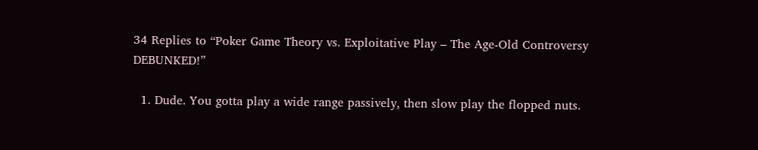34 Replies to “Poker Game Theory vs. Exploitative Play – The Age-Old Controversy DEBUNKED!”

  1. Dude. You gotta play a wide range passively, then slow play the flopped nuts.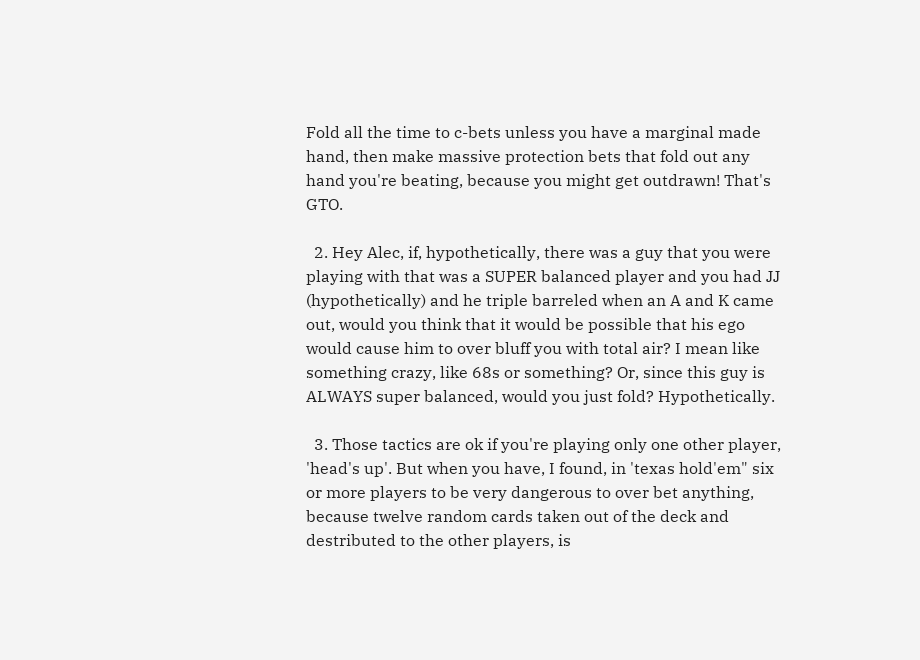Fold all the time to c-bets unless you have a marginal made hand, then make massive protection bets that fold out any hand you're beating, because you might get outdrawn! That's GTO.

  2. Hey Alec, if, hypothetically, there was a guy that you were playing with that was a SUPER balanced player and you had JJ (hypothetically) and he triple barreled when an A and K came out, would you think that it would be possible that his ego would cause him to over bluff you with total air? I mean like something crazy, like 68s or something? Or, since this guy is ALWAYS super balanced, would you just fold? Hypothetically.

  3. Those tactics are ok if you're playing only one other player, 'head's up'. But when you have, I found, in 'texas hold'em" six or more players to be very dangerous to over bet anything, because twelve random cards taken out of the deck and destributed to the other players, is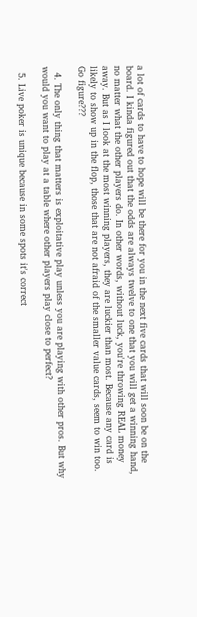a lot of cards to have to hope will be there for you in the next five cards that will soon be on the board. I kinda figured out that the odds are always twelve to one that you will get a winning hand, no matter what the other players do. In other words, without luck, you're throwing REAL money away. But as I look at the most winning players, they are luckier than most. Because any card is likely to show up in the flop, those that are not afraid of the smaller value cards, seem to win too. Go figure???

  4. The only thing that matters is exploitative play unless you are playing with other pros. But why would you want to play at a table where other players play close to perfect?

  5. Live poker is unique because in some spots it's correct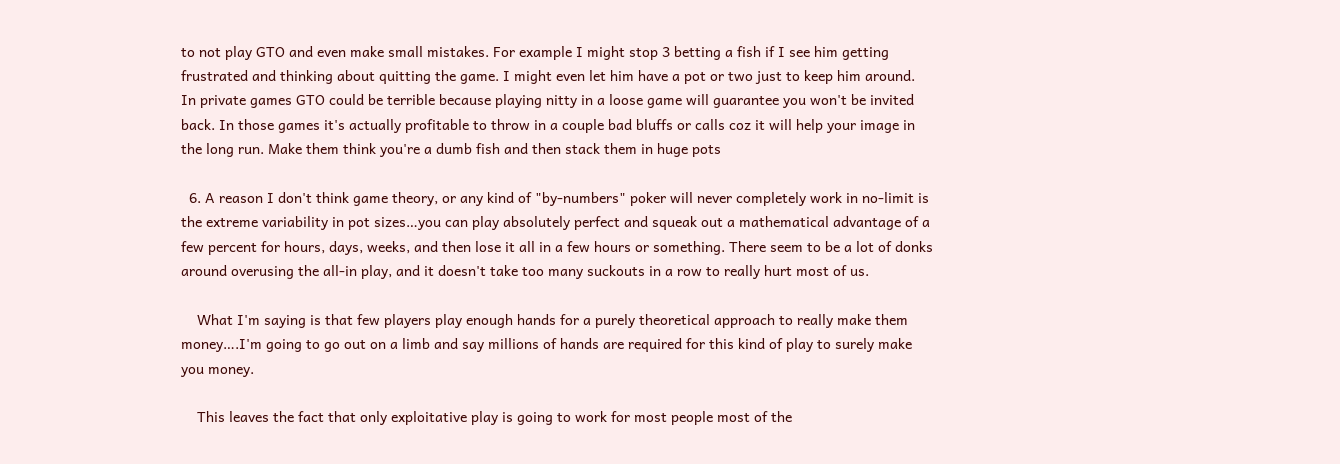to not play GTO and even make small mistakes. For example I might stop 3 betting a fish if I see him getting frustrated and thinking about quitting the game. I might even let him have a pot or two just to keep him around. In private games GTO could be terrible because playing nitty in a loose game will guarantee you won't be invited back. In those games it's actually profitable to throw in a couple bad bluffs or calls coz it will help your image in the long run. Make them think you're a dumb fish and then stack them in huge pots

  6. A reason I don't think game theory, or any kind of "by-numbers" poker will never completely work in no-limit is the extreme variability in pot sizes…you can play absolutely perfect and squeak out a mathematical advantage of a few percent for hours, days, weeks, and then lose it all in a few hours or something. There seem to be a lot of donks around overusing the all-in play, and it doesn't take too many suckouts in a row to really hurt most of us.

    What I'm saying is that few players play enough hands for a purely theoretical approach to really make them money….I'm going to go out on a limb and say millions of hands are required for this kind of play to surely make you money.

    This leaves the fact that only exploitative play is going to work for most people most of the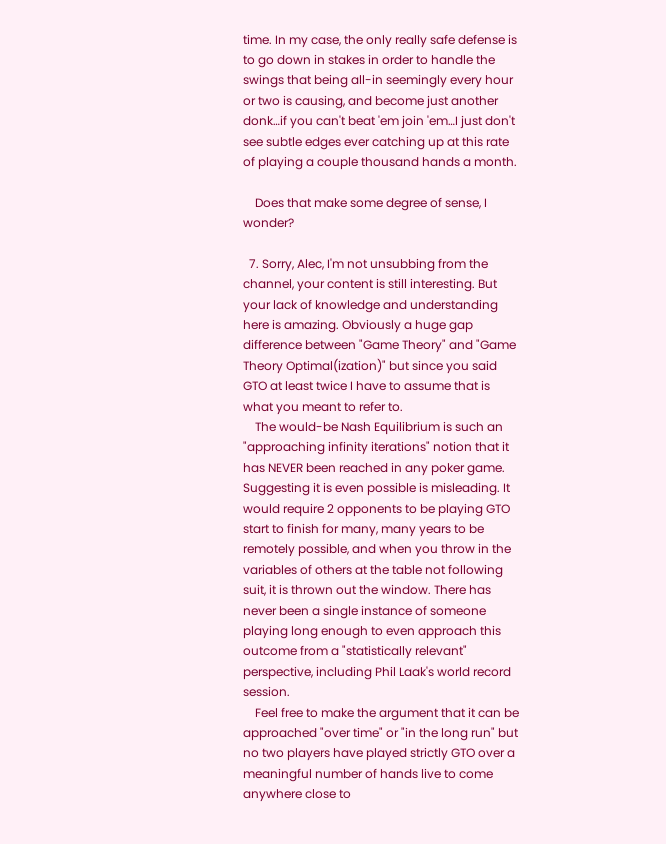time. In my case, the only really safe defense is to go down in stakes in order to handle the swings that being all-in seemingly every hour or two is causing, and become just another donk…if you can't beat 'em join 'em…I just don't see subtle edges ever catching up at this rate of playing a couple thousand hands a month.

    Does that make some degree of sense, I wonder?

  7. Sorry, Alec, I'm not unsubbing from the channel, your content is still interesting. But your lack of knowledge and understanding here is amazing. Obviously a huge gap difference between "Game Theory" and "Game Theory Optimal(ization)" but since you said GTO at least twice I have to assume that is what you meant to refer to.
    The would-be Nash Equilibrium is such an "approaching infinity iterations" notion that it has NEVER been reached in any poker game. Suggesting it is even possible is misleading. It would require 2 opponents to be playing GTO start to finish for many, many years to be remotely possible, and when you throw in the variables of others at the table not following suit, it is thrown out the window. There has never been a single instance of someone playing long enough to even approach this outcome from a "statistically relevant" perspective, including Phil Laak's world record session.
    Feel free to make the argument that it can be approached "over time" or "in the long run" but no two players have played strictly GTO over a meaningful number of hands live to come anywhere close to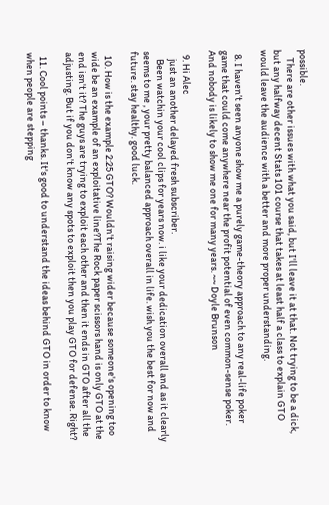possible.
    There are other issues with what you said, but I'll leave it at that. Not trying to be a dick, but any halfway decent Stats 101 course that takes at least half a class to explain GTO would leave the audience with a better and more proper understanding.

  8. I haven’t seen anyone show me a purely game-theory approach to any real-life poker game that could come anywhere near the profit potential of even common-sense poker. And nobody is likely to show me one for many years. ~~ Doyle Brunson

  9. Hi Alec
    just an another delayed fresh subscriber.
    Been watchin your cool clips for years now. i like your dedication overall and as it clearly seems to me , your pretty balanced approach overall in life. wish you the best for now and future. stay healthy. good luck.

  10. How is the example 2:25 GTO? Wouldn't raising wider because someone's opening too wide be an example of an exploitative line?The Rock paper scissors hand is only GTO at the end isn't it? The guys are trying to exploit each other and then it ends in GTO after all the adjusting. But if you don't know any spots to exploit then you play GTO for defense. Right?

  11. Cool points – thanks. It's good to understand the ideas behind GTO in order to know when people are stepping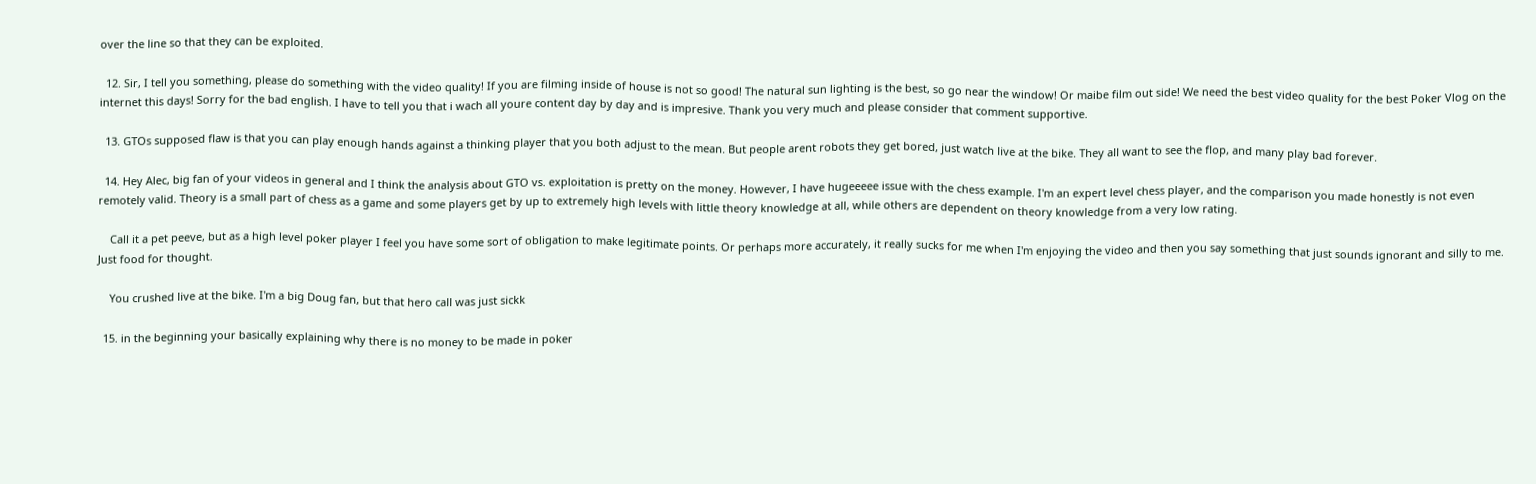over the line so that they can be exploited.

  12. Sir, I tell you something, please do something with the video quality! If you are filming inside of house is not so good! The natural sun lighting is the best, so go near the window! Or maibe film out side! We need the best video quality for the best Poker Vlog on the internet this days! Sorry for the bad english. I have to tell you that i wach all youre content day by day and is impresive. Thank you very much and please consider that comment supportive.

  13. GTOs supposed flaw is that you can play enough hands against a thinking player that you both adjust to the mean. But people arent robots they get bored, just watch live at the bike. They all want to see the flop, and many play bad forever.

  14. Hey Alec, big fan of your videos in general and I think the analysis about GTO vs. exploitation is pretty on the money. However, I have hugeeeee issue with the chess example. I'm an expert level chess player, and the comparison you made honestly is not even remotely valid. Theory is a small part of chess as a game and some players get by up to extremely high levels with little theory knowledge at all, while others are dependent on theory knowledge from a very low rating.

    Call it a pet peeve, but as a high level poker player I feel you have some sort of obligation to make legitimate points. Or perhaps more accurately, it really sucks for me when I'm enjoying the video and then you say something that just sounds ignorant and silly to me. Just food for thought.

    You crushed live at the bike. I'm a big Doug fan, but that hero call was just sickk

  15. in the beginning your basically explaining why there is no money to be made in poker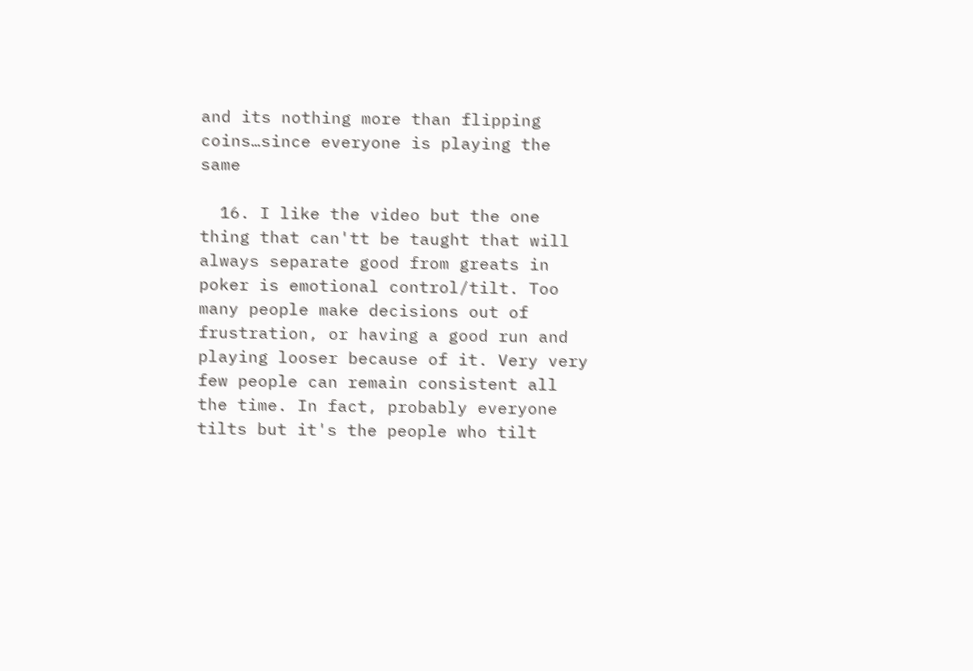and its nothing more than flipping coins…since everyone is playing the same

  16. I like the video but the one thing that can'tt be taught that will always separate good from greats in poker is emotional control/tilt. Too many people make decisions out of frustration, or having a good run and playing looser because of it. Very very few people can remain consistent all the time. In fact, probably everyone tilts but it's the people who tilt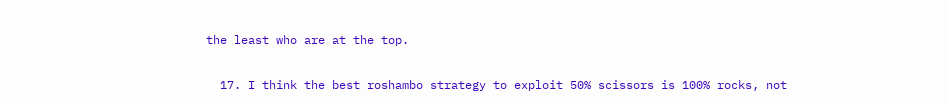the least who are at the top.

  17. I think the best roshambo strategy to exploit 50% scissors is 100% rocks, not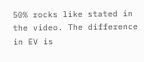50% rocks like stated in the video. The difference in EV is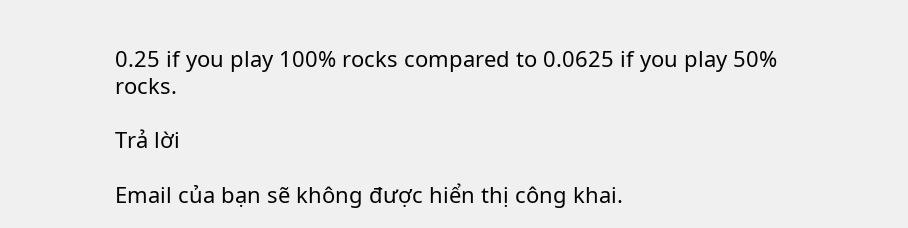0.25 if you play 100% rocks compared to 0.0625 if you play 50% rocks.

Trả lời

Email của bạn sẽ không được hiển thị công khai.